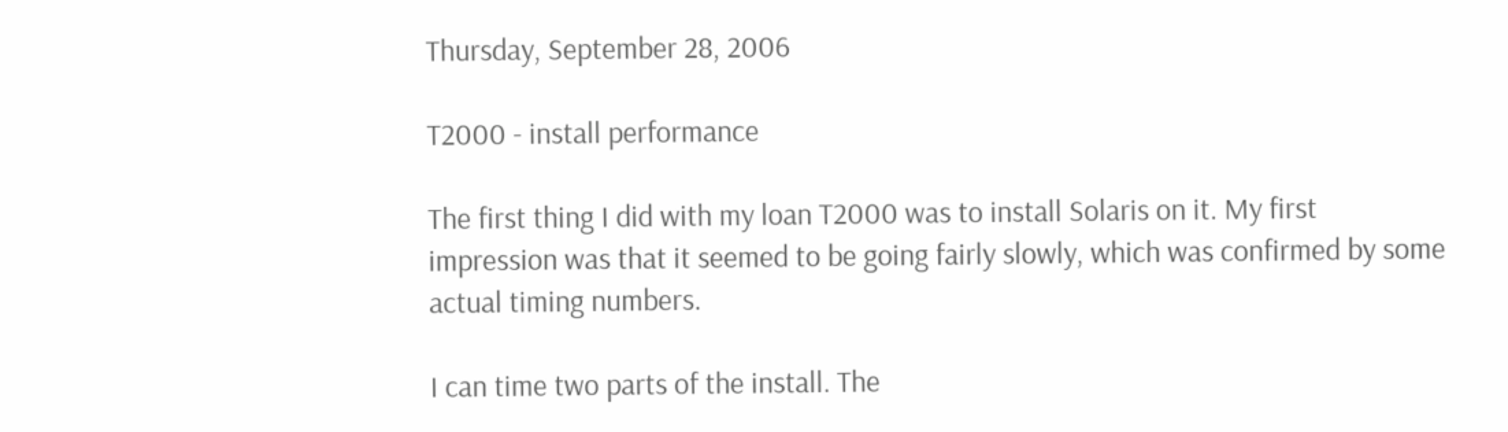Thursday, September 28, 2006

T2000 - install performance

The first thing I did with my loan T2000 was to install Solaris on it. My first impression was that it seemed to be going fairly slowly, which was confirmed by some actual timing numbers.

I can time two parts of the install. The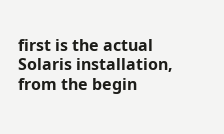first is the actual Solaris installation, from the begin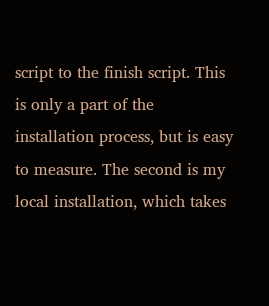script to the finish script. This is only a part of the installation process, but is easy to measure. The second is my local installation, which takes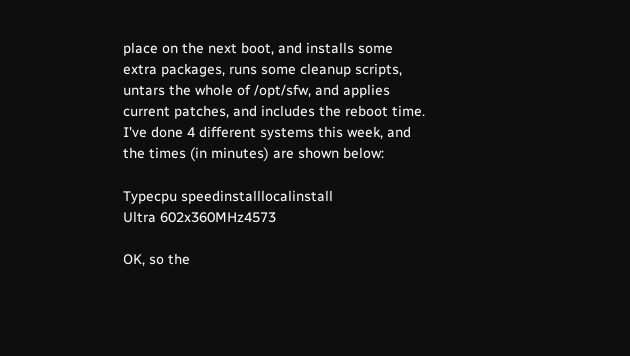place on the next boot, and installs some extra packages, runs some cleanup scripts, untars the whole of /opt/sfw, and applies current patches, and includes the reboot time. I've done 4 different systems this week, and the times (in minutes) are shown below:

Typecpu speedinstalllocalinstall
Ultra 602x360MHz4573

OK, so the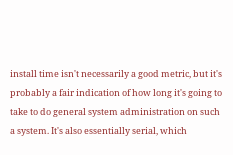install time isn't necessarily a good metric, but it's probably a fair indication of how long it's going to take to do general system administration on such a system. It's also essentially serial, which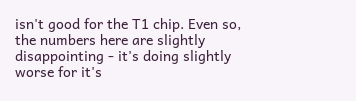isn't good for the T1 chip. Even so, the numbers here are slightly disappointing - it's doing slightly worse for it's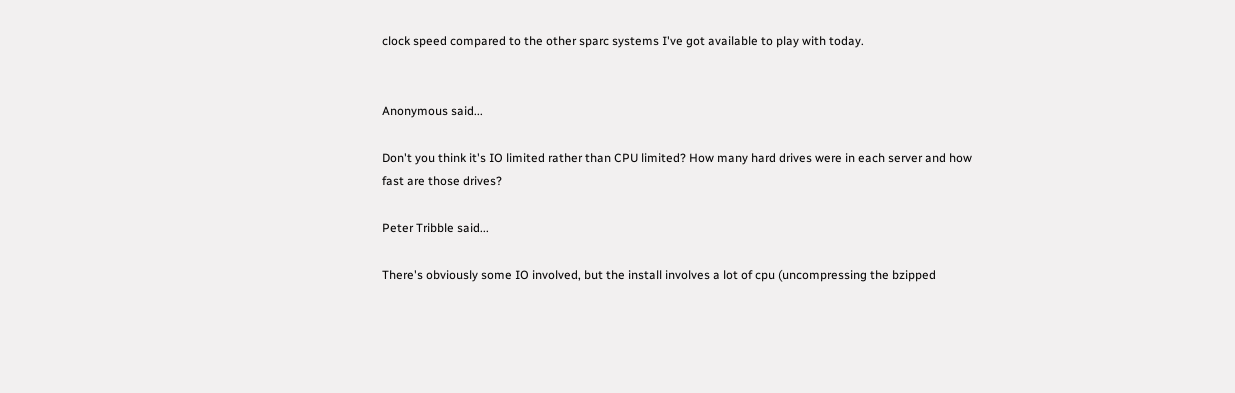clock speed compared to the other sparc systems I've got available to play with today.


Anonymous said...

Don't you think it's IO limited rather than CPU limited? How many hard drives were in each server and how fast are those drives?

Peter Tribble said...

There's obviously some IO involved, but the install involves a lot of cpu (uncompressing the bzipped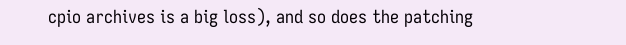cpio archives is a big loss), and so does the patching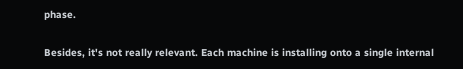phase.

Besides, it's not really relevant. Each machine is installing onto a single internal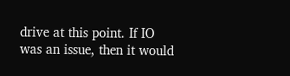drive at this point. If IO was an issue, then it would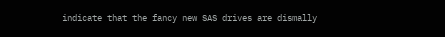indicate that the fancy new SAS drives are dismally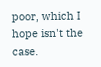poor, which I hope isn't the case.